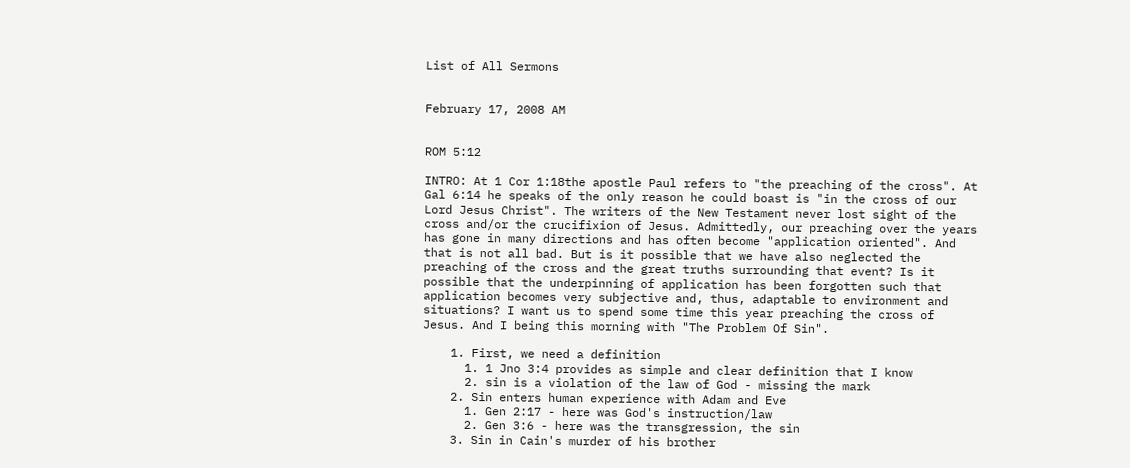List of All Sermons


February 17, 2008 AM


ROM 5:12

INTRO: At 1 Cor 1:18the apostle Paul refers to "the preaching of the cross". At Gal 6:14 he speaks of the only reason he could boast is "in the cross of our Lord Jesus Christ". The writers of the New Testament never lost sight of the cross and/or the crucifixion of Jesus. Admittedly, our preaching over the years has gone in many directions and has often become "application oriented". And that is not all bad. But is it possible that we have also neglected the preaching of the cross and the great truths surrounding that event? Is it possible that the underpinning of application has been forgotten such that application becomes very subjective and, thus, adaptable to environment and situations? I want us to spend some time this year preaching the cross of Jesus. And I being this morning with "The Problem Of Sin".

    1. First, we need a definition
      1. 1 Jno 3:4 provides as simple and clear definition that I know
      2. sin is a violation of the law of God - missing the mark
    2. Sin enters human experience with Adam and Eve
      1. Gen 2:17 - here was God's instruction/law
      2. Gen 3:6 - here was the transgression, the sin
    3. Sin in Cain's murder of his brother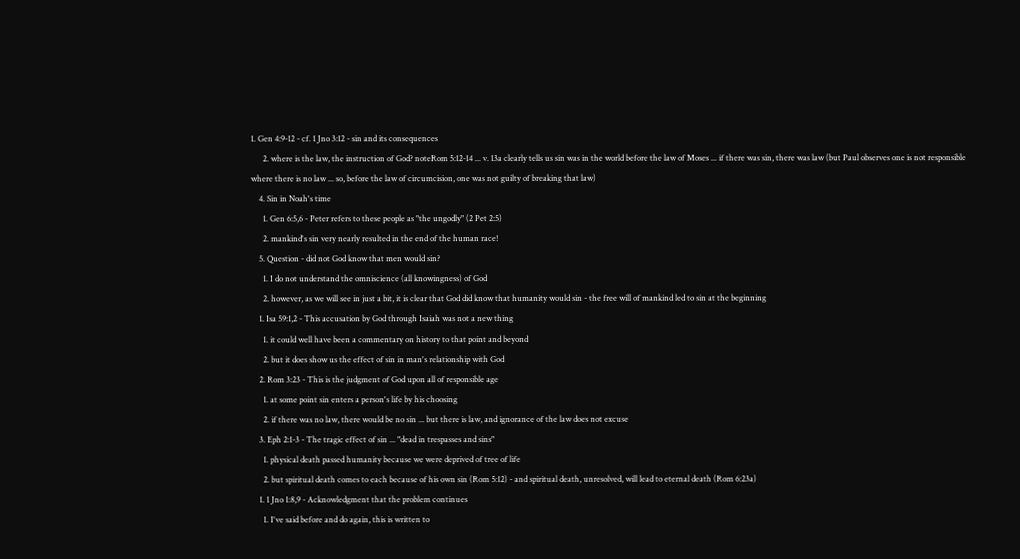1. Gen 4:9-12 - cf. 1 Jno 3:12 - sin and its consequences
      2. where is the law, the instruction of God? noteRom 5:12-14 ... v. 13a clearly tells us sin was in the world before the law of Moses ... if there was sin, there was law (but Paul observes one is not responsible where there is no law ... so, before the law of circumcision, one was not guilty of breaking that law)
    4. Sin in Noah's time
      1. Gen 6:5,6 - Peter refers to these people as "the ungodly" (2 Pet 2:5)
      2. mankind's sin very nearly resulted in the end of the human race!
    5. Question - did not God know that men would sin?
      1. I do not understand the omniscience (all knowingness) of God
      2. however, as we will see in just a bit, it is clear that God did know that humanity would sin - the free will of mankind led to sin at the beginning
    1. Isa 59:1,2 - This accusation by God through Isaiah was not a new thing
      1. it could well have been a commentary on history to that point and beyond
      2. but it does show us the effect of sin in man's relationship with God
    2. Rom 3:23 - This is the judgment of God upon all of responsible age
      1. at some point sin enters a person's life by his choosing
      2. if there was no law, there would be no sin ... but there is law, and ignorance of the law does not excuse
    3. Eph 2:1-3 - The tragic effect of sin ... "dead in trespasses and sins"
      1. physical death passed humanity because we were deprived of tree of life
      2. but spiritual death comes to each because of his own sin (Rom 5:12) - and spiritual death, unresolved, will lead to eternal death (Rom 6:23a)
    1. 1 Jno 1:8,9 - Acknowledgment that the problem continues
      1. I've said before and do again, this is written to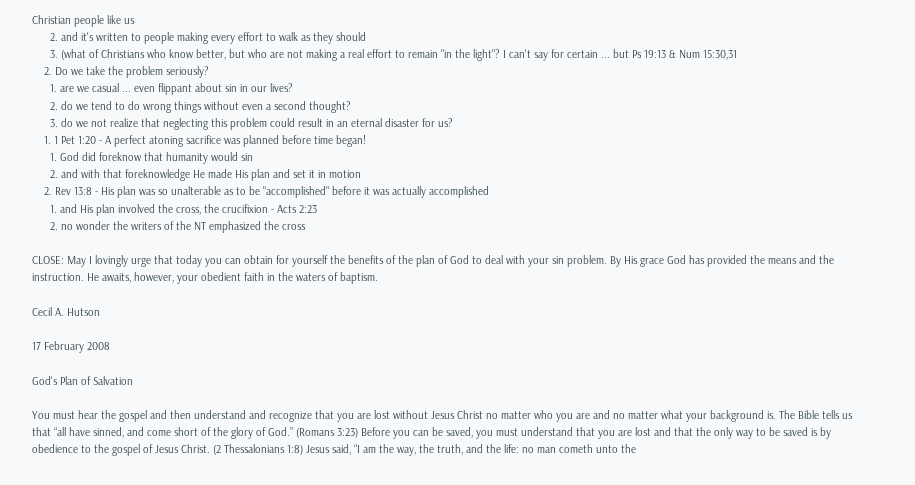Christian people like us
      2. and it's written to people making every effort to walk as they should
      3. (what of Christians who know better, but who are not making a real effort to remain "in the light"? I can't say for certain ... but Ps 19:13 & Num 15:30,31
    2. Do we take the problem seriously?
      1. are we casual ... even flippant about sin in our lives?
      2. do we tend to do wrong things without even a second thought?
      3. do we not realize that neglecting this problem could result in an eternal disaster for us?
    1. 1 Pet 1:20 - A perfect atoning sacrifice was planned before time began!
      1. God did foreknow that humanity would sin
      2. and with that foreknowledge He made His plan and set it in motion
    2. Rev 13:8 - His plan was so unalterable as to be "accomplished" before it was actually accomplished
      1. and His plan involved the cross, the crucifixion - Acts 2:23
      2. no wonder the writers of the NT emphasized the cross

CLOSE: May I lovingly urge that today you can obtain for yourself the benefits of the plan of God to deal with your sin problem. By His grace God has provided the means and the instruction. He awaits, however, your obedient faith in the waters of baptism.

Cecil A. Hutson

17 February 2008

God's Plan of Salvation

You must hear the gospel and then understand and recognize that you are lost without Jesus Christ no matter who you are and no matter what your background is. The Bible tells us that “all have sinned, and come short of the glory of God.” (Romans 3:23) Before you can be saved, you must understand that you are lost and that the only way to be saved is by obedience to the gospel of Jesus Christ. (2 Thessalonians 1:8) Jesus said, “I am the way, the truth, and the life: no man cometh unto the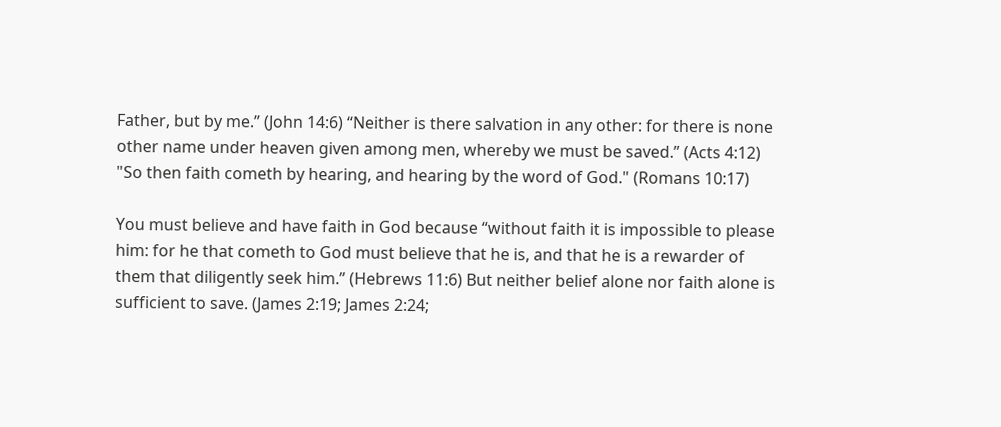Father, but by me.” (John 14:6) “Neither is there salvation in any other: for there is none other name under heaven given among men, whereby we must be saved.” (Acts 4:12) "So then faith cometh by hearing, and hearing by the word of God." (Romans 10:17)

You must believe and have faith in God because “without faith it is impossible to please him: for he that cometh to God must believe that he is, and that he is a rewarder of them that diligently seek him.” (Hebrews 11:6) But neither belief alone nor faith alone is sufficient to save. (James 2:19; James 2:24;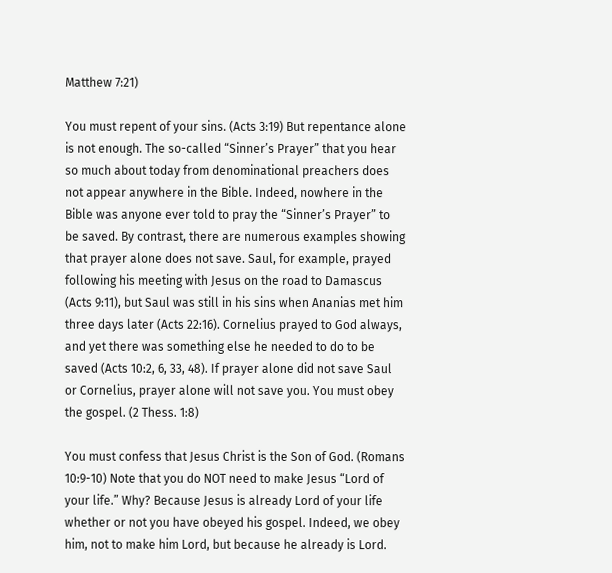Matthew 7:21)

You must repent of your sins. (Acts 3:19) But repentance alone is not enough. The so-called “Sinner’s Prayer” that you hear so much about today from denominational preachers does not appear anywhere in the Bible. Indeed, nowhere in the Bible was anyone ever told to pray the “Sinner’s Prayer” to be saved. By contrast, there are numerous examples showing that prayer alone does not save. Saul, for example, prayed following his meeting with Jesus on the road to Damascus (Acts 9:11), but Saul was still in his sins when Ananias met him three days later (Acts 22:16). Cornelius prayed to God always, and yet there was something else he needed to do to be saved (Acts 10:2, 6, 33, 48). If prayer alone did not save Saul or Cornelius, prayer alone will not save you. You must obey the gospel. (2 Thess. 1:8)

You must confess that Jesus Christ is the Son of God. (Romans 10:9-10) Note that you do NOT need to make Jesus “Lord of your life.” Why? Because Jesus is already Lord of your life whether or not you have obeyed his gospel. Indeed, we obey him, not to make him Lord, but because he already is Lord.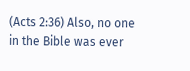(Acts 2:36) Also, no one in the Bible was ever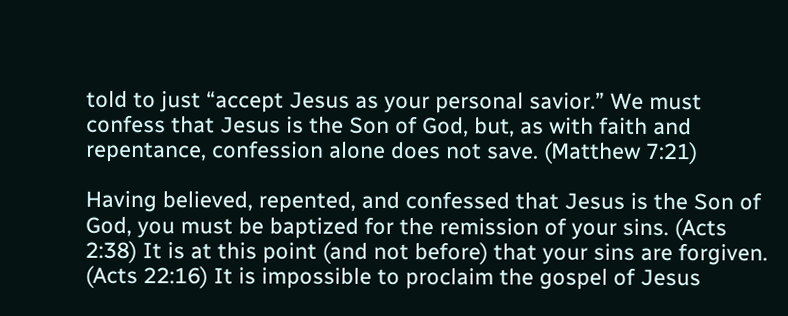told to just “accept Jesus as your personal savior.” We must confess that Jesus is the Son of God, but, as with faith and repentance, confession alone does not save. (Matthew 7:21)

Having believed, repented, and confessed that Jesus is the Son of God, you must be baptized for the remission of your sins. (Acts 2:38) It is at this point (and not before) that your sins are forgiven. (Acts 22:16) It is impossible to proclaim the gospel of Jesus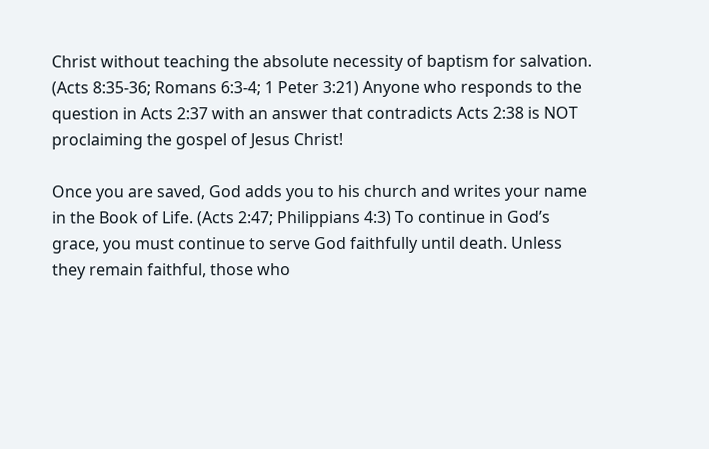Christ without teaching the absolute necessity of baptism for salvation. (Acts 8:35-36; Romans 6:3-4; 1 Peter 3:21) Anyone who responds to the question in Acts 2:37 with an answer that contradicts Acts 2:38 is NOT proclaiming the gospel of Jesus Christ!

Once you are saved, God adds you to his church and writes your name in the Book of Life. (Acts 2:47; Philippians 4:3) To continue in God’s grace, you must continue to serve God faithfully until death. Unless they remain faithful, those who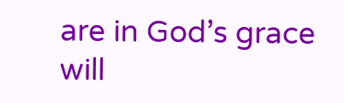are in God’s grace will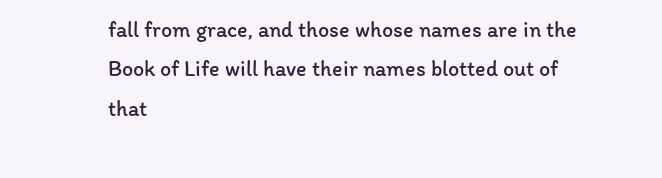fall from grace, and those whose names are in the Book of Life will have their names blotted out of that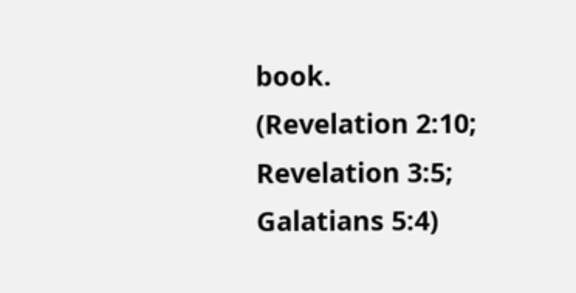book. (Revelation 2:10; Revelation 3:5; Galatians 5:4)